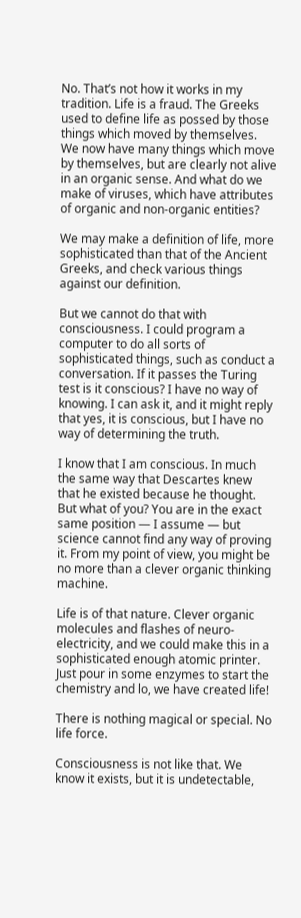No. That’s not how it works in my tradition. Life is a fraud. The Greeks used to define life as possed by those things which moved by themselves. We now have many things which move by themselves, but are clearly not alive in an organic sense. And what do we make of viruses, which have attributes of organic and non-organic entities?

We may make a definition of life, more sophisticated than that of the Ancient Greeks, and check various things against our definition.

But we cannot do that with consciousness. I could program a computer to do all sorts of sophisticated things, such as conduct a conversation. If it passes the Turing test is it conscious? I have no way of knowing. I can ask it, and it might reply that yes, it is conscious, but I have no way of determining the truth.

I know that I am conscious. In much the same way that Descartes knew that he existed because he thought. But what of you? You are in the exact same position — I assume — but science cannot find any way of proving it. From my point of view, you might be no more than a clever organic thinking machine.

Life is of that nature. Clever organic molecules and flashes of neuro-electricity, and we could make this in a sophisticated enough atomic printer. Just pour in some enzymes to start the chemistry and lo, we have created life!

There is nothing magical or special. No life force.

Consciousness is not like that. We know it exists, but it is undetectable,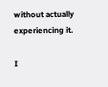without actually experiencing it.

I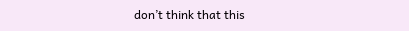don’t think that this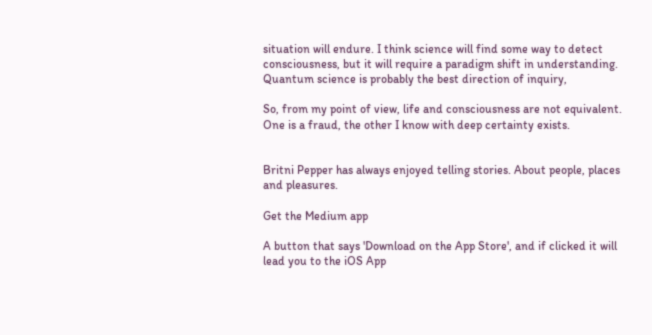situation will endure. I think science will find some way to detect consciousness, but it will require a paradigm shift in understanding. Quantum science is probably the best direction of inquiry,

So, from my point of view, life and consciousness are not equivalent. One is a fraud, the other I know with deep certainty exists.


Britni Pepper has always enjoyed telling stories. About people, places and pleasures.

Get the Medium app

A button that says 'Download on the App Store', and if clicked it will lead you to the iOS App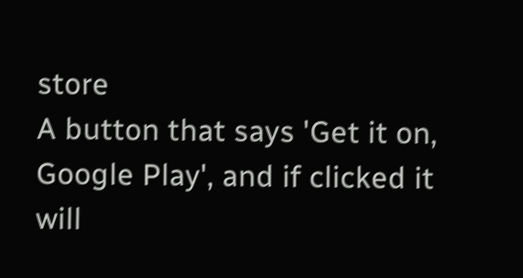store
A button that says 'Get it on, Google Play', and if clicked it will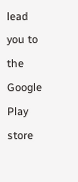lead you to the Google Play store